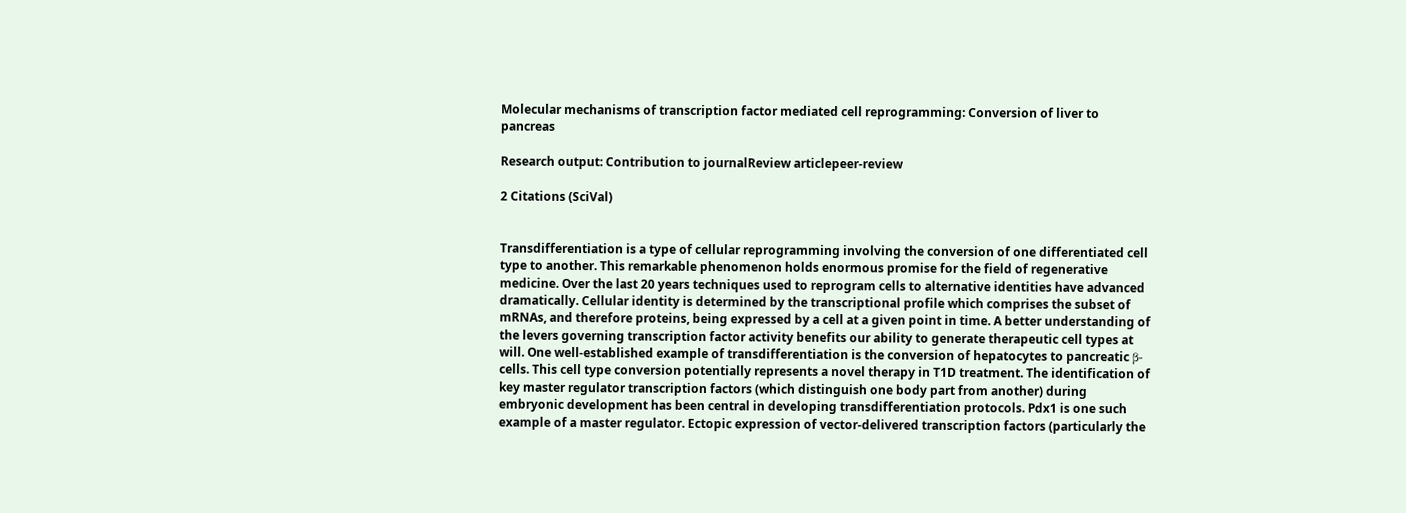Molecular mechanisms of transcription factor mediated cell reprogramming: Conversion of liver to pancreas

Research output: Contribution to journalReview articlepeer-review

2 Citations (SciVal)


Transdifferentiation is a type of cellular reprogramming involving the conversion of one differentiated cell type to another. This remarkable phenomenon holds enormous promise for the field of regenerative medicine. Over the last 20 years techniques used to reprogram cells to alternative identities have advanced dramatically. Cellular identity is determined by the transcriptional profile which comprises the subset of mRNAs, and therefore proteins, being expressed by a cell at a given point in time. A better understanding of the levers governing transcription factor activity benefits our ability to generate therapeutic cell types at will. One well-established example of transdifferentiation is the conversion of hepatocytes to pancreatic β-cells. This cell type conversion potentially represents a novel therapy in T1D treatment. The identification of key master regulator transcription factors (which distinguish one body part from another) during embryonic development has been central in developing transdifferentiation protocols. Pdx1 is one such example of a master regulator. Ectopic expression of vector-delivered transcription factors (particularly the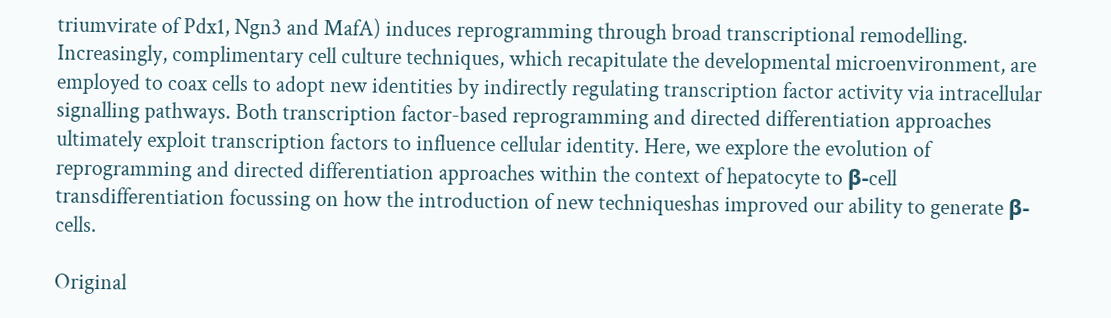triumvirate of Pdx1, Ngn3 and MafA) induces reprogramming through broad transcriptional remodelling. Increasingly, complimentary cell culture techniques, which recapitulate the developmental microenvironment, are employed to coax cells to adopt new identities by indirectly regulating transcription factor activity via intracellular signalling pathways. Both transcription factor-based reprogramming and directed differentiation approaches ultimately exploit transcription factors to influence cellular identity. Here, we explore the evolution of reprogramming and directed differentiation approaches within the context of hepatocyte to β-cell transdifferentiation focussing on how the introduction of new techniqueshas improved our ability to generate β-cells.

Original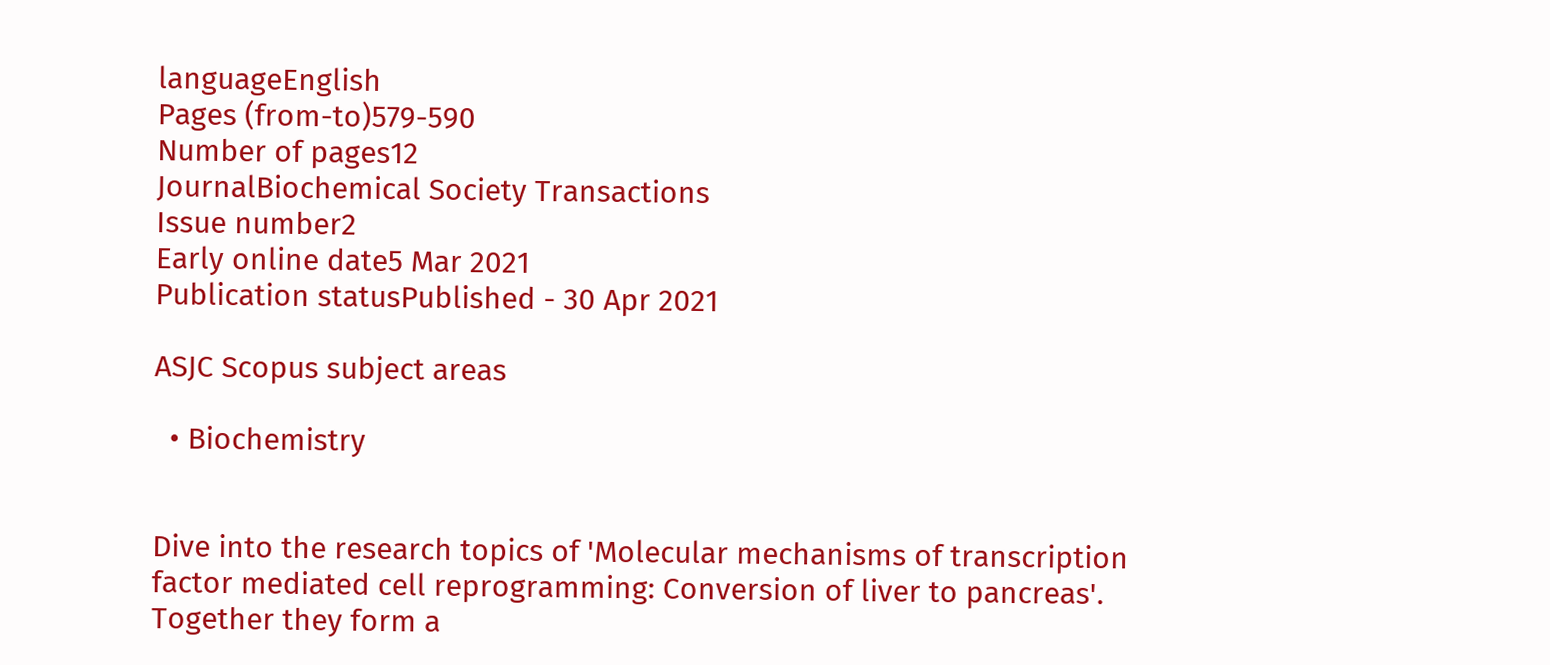languageEnglish
Pages (from-to)579-590
Number of pages12
JournalBiochemical Society Transactions
Issue number2
Early online date5 Mar 2021
Publication statusPublished - 30 Apr 2021

ASJC Scopus subject areas

  • Biochemistry


Dive into the research topics of 'Molecular mechanisms of transcription factor mediated cell reprogramming: Conversion of liver to pancreas'. Together they form a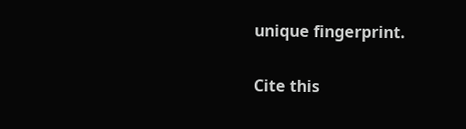unique fingerprint.

Cite this